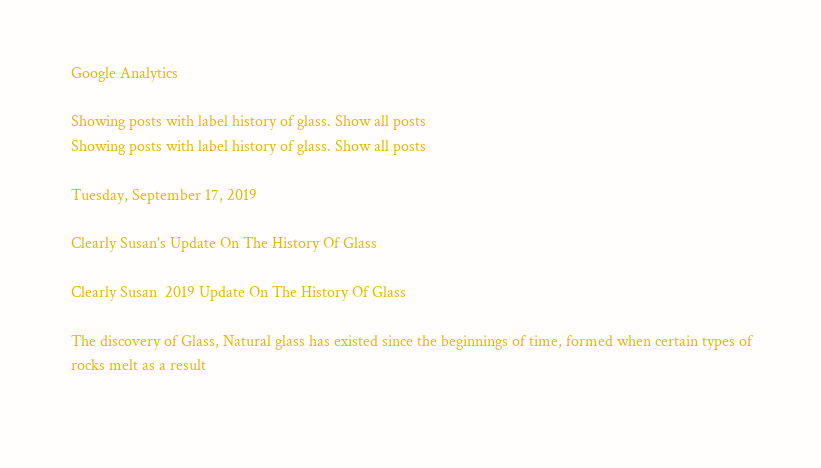Google Analytics

Showing posts with label history of glass. Show all posts
Showing posts with label history of glass. Show all posts

Tuesday, September 17, 2019

Clearly Susan's Update On The History Of Glass

Clearly Susan  2019 Update On The History Of Glass

The discovery of Glass, Natural glass has existed since the beginnings of time, formed when certain types of rocks melt as a result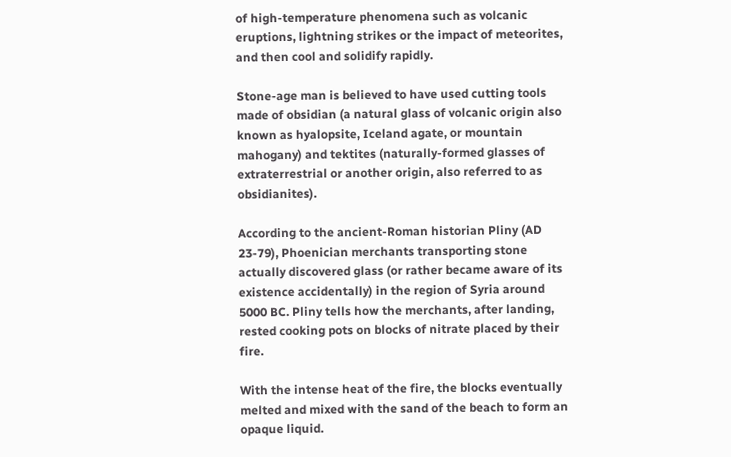of high-temperature phenomena such as volcanic eruptions, lightning strikes or the impact of meteorites, and then cool and solidify rapidly.

Stone-age man is believed to have used cutting tools made of obsidian (a natural glass of volcanic origin also known as hyalopsite, Iceland agate, or mountain mahogany) and tektites (naturally-formed glasses of extraterrestrial or another origin, also referred to as obsidianites).

According to the ancient-Roman historian Pliny (AD 23-79), Phoenician merchants transporting stone actually discovered glass (or rather became aware of its existence accidentally) in the region of Syria around 5000 BC. Pliny tells how the merchants, after landing, rested cooking pots on blocks of nitrate placed by their fire.

With the intense heat of the fire, the blocks eventually melted and mixed with the sand of the beach to form an opaque liquid.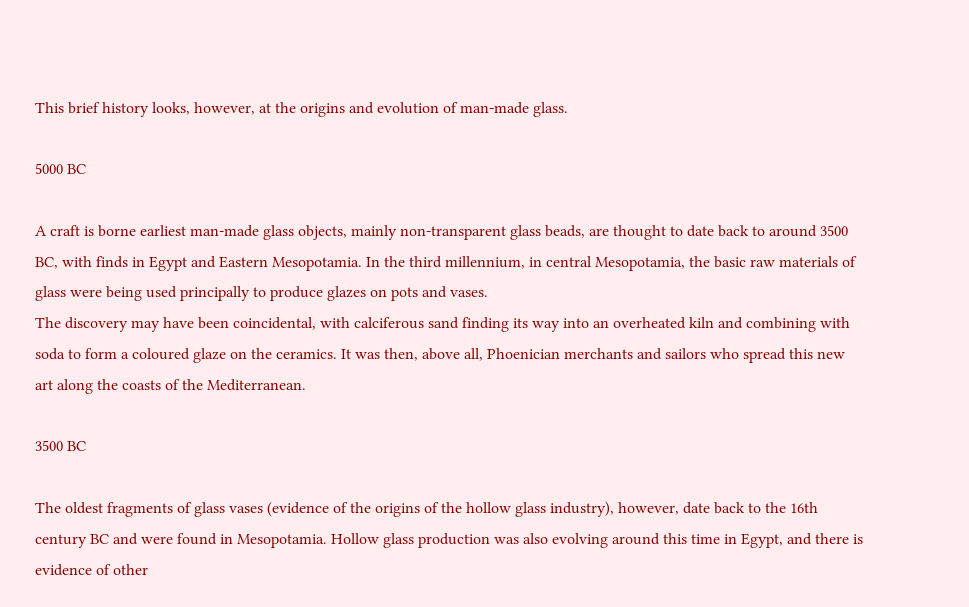This brief history looks, however, at the origins and evolution of man-made glass.

5000 BC

A craft is borne earliest man-made glass objects, mainly non-transparent glass beads, are thought to date back to around 3500 BC, with finds in Egypt and Eastern Mesopotamia. In the third millennium, in central Mesopotamia, the basic raw materials of glass were being used principally to produce glazes on pots and vases.
The discovery may have been coincidental, with calciferous sand finding its way into an overheated kiln and combining with soda to form a coloured glaze on the ceramics. It was then, above all, Phoenician merchants and sailors who spread this new art along the coasts of the Mediterranean.

3500 BC

The oldest fragments of glass vases (evidence of the origins of the hollow glass industry), however, date back to the 16th century BC and were found in Mesopotamia. Hollow glass production was also evolving around this time in Egypt, and there is evidence of other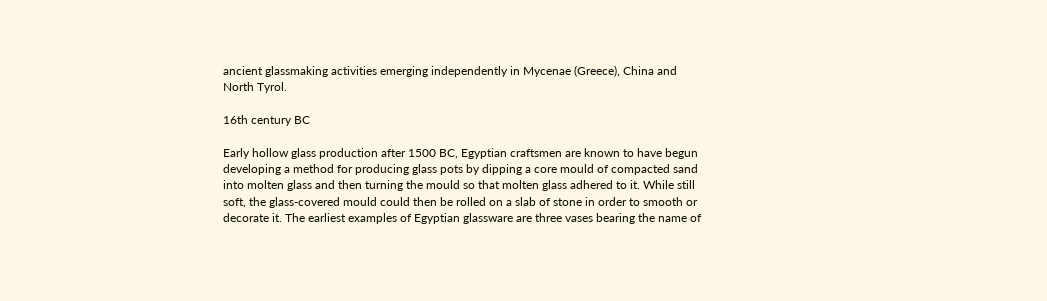ancient glassmaking activities emerging independently in Mycenae (Greece), China and North Tyrol.

16th century BC

Early hollow glass production after 1500 BC, Egyptian craftsmen are known to have begun developing a method for producing glass pots by dipping a core mould of compacted sand into molten glass and then turning the mould so that molten glass adhered to it. While still soft, the glass-covered mould could then be rolled on a slab of stone in order to smooth or decorate it. The earliest examples of Egyptian glassware are three vases bearing the name of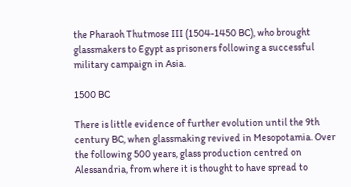the Pharaoh Thutmose III (1504-1450 BC), who brought glassmakers to Egypt as prisoners following a successful military campaign in Asia.

1500 BC

There is little evidence of further evolution until the 9th century BC, when glassmaking revived in Mesopotamia. Over the following 500 years, glass production centred on Alessandria, from where it is thought to have spread to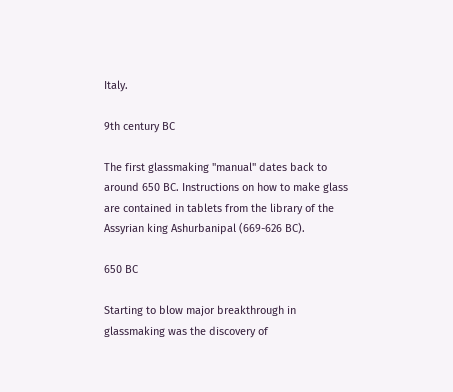Italy.

9th century BC

The first glassmaking "manual" dates back to around 650 BC. Instructions on how to make glass are contained in tablets from the library of the Assyrian king Ashurbanipal (669-626 BC).

650 BC

Starting to blow major breakthrough in glassmaking was the discovery of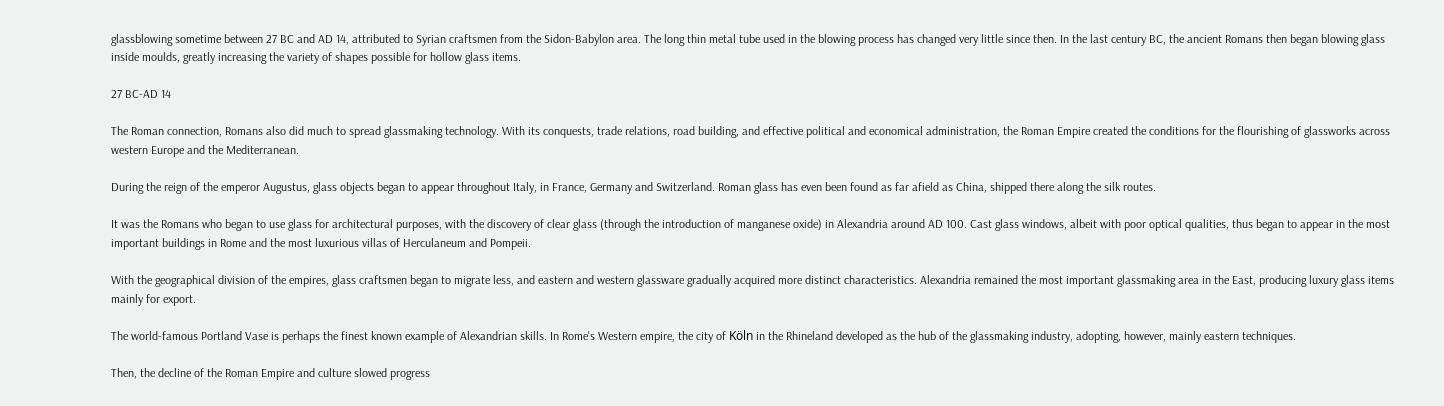glassblowing sometime between 27 BC and AD 14, attributed to Syrian craftsmen from the Sidon-Babylon area. The long thin metal tube used in the blowing process has changed very little since then. In the last century BC, the ancient Romans then began blowing glass inside moulds, greatly increasing the variety of shapes possible for hollow glass items.

27 BC-AD 14

The Roman connection, Romans also did much to spread glassmaking technology. With its conquests, trade relations, road building, and effective political and economical administration, the Roman Empire created the conditions for the flourishing of glassworks across western Europe and the Mediterranean.

During the reign of the emperor Augustus, glass objects began to appear throughout Italy, in France, Germany and Switzerland. Roman glass has even been found as far afield as China, shipped there along the silk routes.

It was the Romans who began to use glass for architectural purposes, with the discovery of clear glass (through the introduction of manganese oxide) in Alexandria around AD 100. Cast glass windows, albeit with poor optical qualities, thus began to appear in the most important buildings in Rome and the most luxurious villas of Herculaneum and Pompeii.

With the geographical division of the empires, glass craftsmen began to migrate less, and eastern and western glassware gradually acquired more distinct characteristics. Alexandria remained the most important glassmaking area in the East, producing luxury glass items mainly for export.

The world-famous Portland Vase is perhaps the finest known example of Alexandrian skills. In Rome's Western empire, the city of Köln in the Rhineland developed as the hub of the glassmaking industry, adopting, however, mainly eastern techniques.

Then, the decline of the Roman Empire and culture slowed progress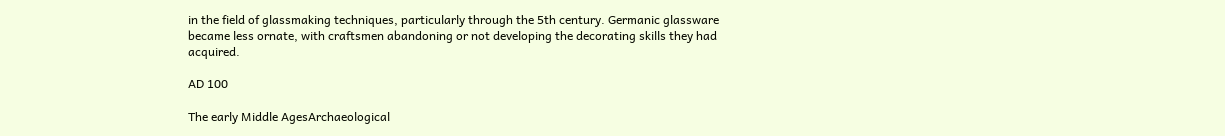in the field of glassmaking techniques, particularly through the 5th century. Germanic glassware became less ornate, with craftsmen abandoning or not developing the decorating skills they had acquired.

AD 100

The early Middle AgesArchaeological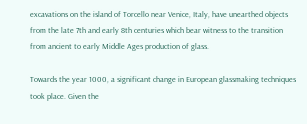excavations on the island of Torcello near Venice, Italy, have unearthed objects from the late 7th and early 8th centuries which bear witness to the transition from ancient to early Middle Ages production of glass.

Towards the year 1000, a significant change in European glassmaking techniques took place. Given the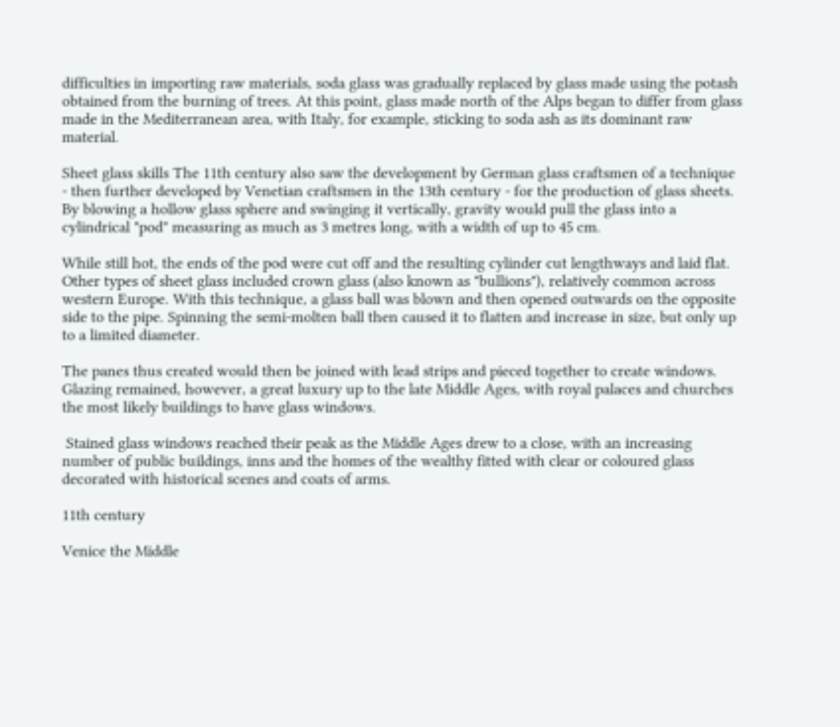difficulties in importing raw materials, soda glass was gradually replaced by glass made using the potash obtained from the burning of trees. At this point, glass made north of the Alps began to differ from glass made in the Mediterranean area, with Italy, for example, sticking to soda ash as its dominant raw material.

Sheet glass skills The 11th century also saw the development by German glass craftsmen of a technique - then further developed by Venetian craftsmen in the 13th century - for the production of glass sheets. By blowing a hollow glass sphere and swinging it vertically, gravity would pull the glass into a cylindrical "pod" measuring as much as 3 metres long, with a width of up to 45 cm.

While still hot, the ends of the pod were cut off and the resulting cylinder cut lengthways and laid flat. Other types of sheet glass included crown glass (also known as "bullions"), relatively common across western Europe. With this technique, a glass ball was blown and then opened outwards on the opposite side to the pipe. Spinning the semi-molten ball then caused it to flatten and increase in size, but only up to a limited diameter.

The panes thus created would then be joined with lead strips and pieced together to create windows. Glazing remained, however, a great luxury up to the late Middle Ages, with royal palaces and churches the most likely buildings to have glass windows.

 Stained glass windows reached their peak as the Middle Ages drew to a close, with an increasing number of public buildings, inns and the homes of the wealthy fitted with clear or coloured glass decorated with historical scenes and coats of arms.

11th century

Venice the Middle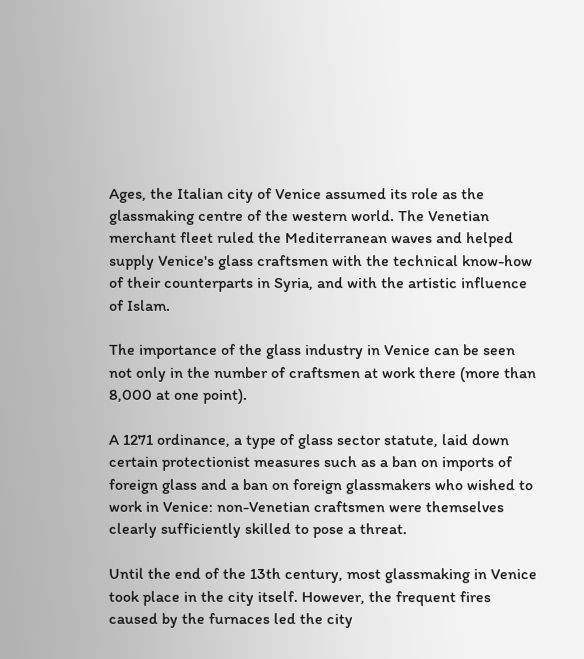Ages, the Italian city of Venice assumed its role as the glassmaking centre of the western world. The Venetian merchant fleet ruled the Mediterranean waves and helped supply Venice's glass craftsmen with the technical know-how of their counterparts in Syria, and with the artistic influence of Islam.

The importance of the glass industry in Venice can be seen not only in the number of craftsmen at work there (more than 8,000 at one point).

A 1271 ordinance, a type of glass sector statute, laid down certain protectionist measures such as a ban on imports of foreign glass and a ban on foreign glassmakers who wished to work in Venice: non-Venetian craftsmen were themselves clearly sufficiently skilled to pose a threat.

Until the end of the 13th century, most glassmaking in Venice took place in the city itself. However, the frequent fires caused by the furnaces led the city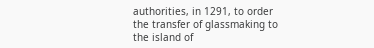authorities, in 1291, to order the transfer of glassmaking to the island of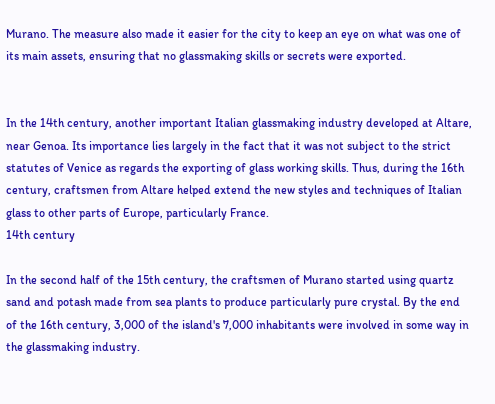Murano. The measure also made it easier for the city to keep an eye on what was one of its main assets, ensuring that no glassmaking skills or secrets were exported.


In the 14th century, another important Italian glassmaking industry developed at Altare, near Genoa. Its importance lies largely in the fact that it was not subject to the strict statutes of Venice as regards the exporting of glass working skills. Thus, during the 16th century, craftsmen from Altare helped extend the new styles and techniques of Italian glass to other parts of Europe, particularly France.
14th century

In the second half of the 15th century, the craftsmen of Murano started using quartz sand and potash made from sea plants to produce particularly pure crystal. By the end of the 16th century, 3,000 of the island's 7,000 inhabitants were involved in some way in the glassmaking industry.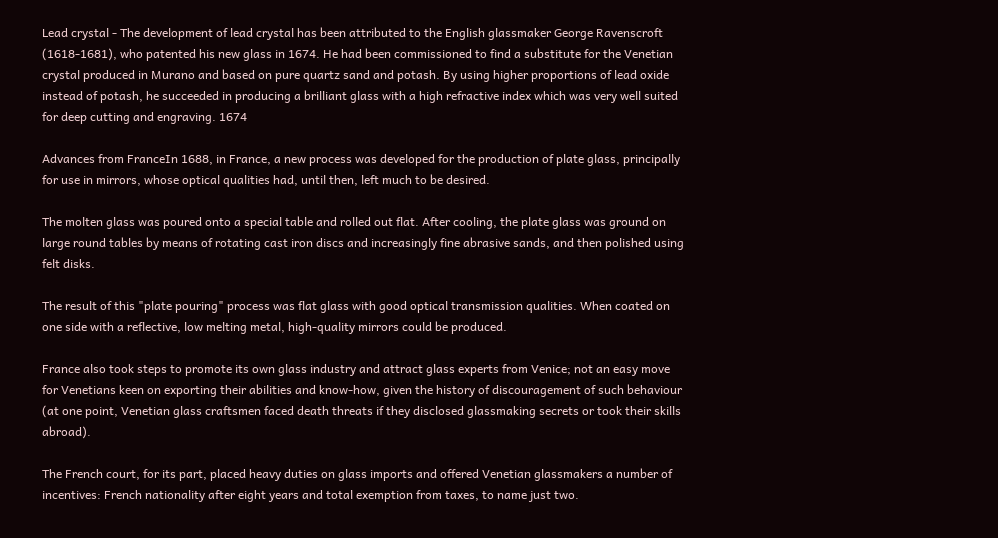Lead crystal - The development of lead crystal has been attributed to the English glassmaker George Ravenscroft (1618-1681), who patented his new glass in 1674. He had been commissioned to find a substitute for the Venetian crystal produced in Murano and based on pure quartz sand and potash. By using higher proportions of lead oxide instead of potash, he succeeded in producing a brilliant glass with a high refractive index which was very well suited for deep cutting and engraving. 1674

Advances from FranceIn 1688, in France, a new process was developed for the production of plate glass, principally for use in mirrors, whose optical qualities had, until then, left much to be desired.

The molten glass was poured onto a special table and rolled out flat. After cooling, the plate glass was ground on large round tables by means of rotating cast iron discs and increasingly fine abrasive sands, and then polished using felt disks.

The result of this "plate pouring" process was flat glass with good optical transmission qualities. When coated on one side with a reflective, low melting metal, high-quality mirrors could be produced.

France also took steps to promote its own glass industry and attract glass experts from Venice; not an easy move for Venetians keen on exporting their abilities and know-how, given the history of discouragement of such behaviour (at one point, Venetian glass craftsmen faced death threats if they disclosed glassmaking secrets or took their skills abroad).

The French court, for its part, placed heavy duties on glass imports and offered Venetian glassmakers a number of incentives: French nationality after eight years and total exemption from taxes, to name just two.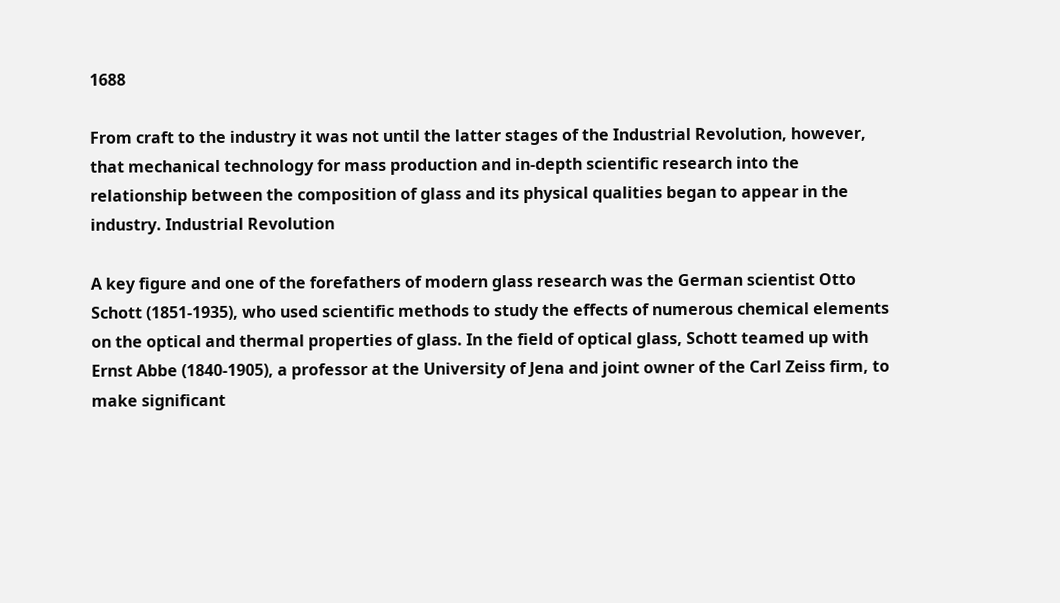1688

From craft to the industry it was not until the latter stages of the Industrial Revolution, however, that mechanical technology for mass production and in-depth scientific research into the relationship between the composition of glass and its physical qualities began to appear in the industry. Industrial Revolution

A key figure and one of the forefathers of modern glass research was the German scientist Otto Schott (1851-1935), who used scientific methods to study the effects of numerous chemical elements on the optical and thermal properties of glass. In the field of optical glass, Schott teamed up with Ernst Abbe (1840-1905), a professor at the University of Jena and joint owner of the Carl Zeiss firm, to make significant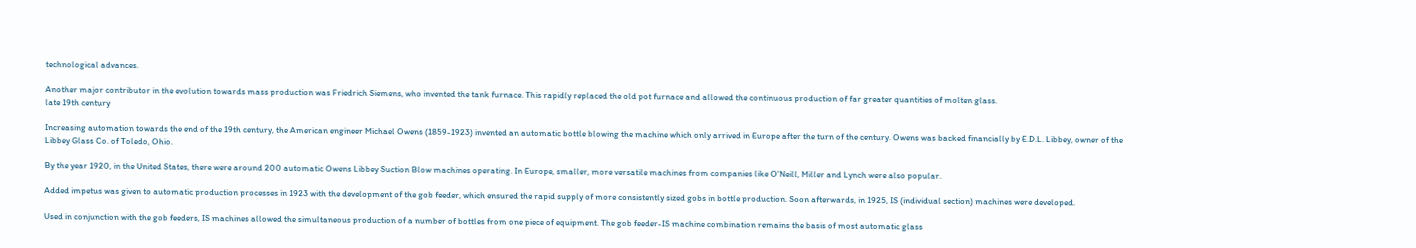technological advances.

Another major contributor in the evolution towards mass production was Friedrich Siemens, who invented the tank furnace. This rapidly replaced the old pot furnace and allowed the continuous production of far greater quantities of molten glass.
late 19th century

Increasing automation towards the end of the 19th century, the American engineer Michael Owens (1859-1923) invented an automatic bottle blowing the machine which only arrived in Europe after the turn of the century. Owens was backed financially by E.D.L. Libbey, owner of the Libbey Glass Co. of Toledo, Ohio.

By the year 1920, in the United States, there were around 200 automatic Owens Libbey Suction Blow machines operating. In Europe, smaller, more versatile machines from companies like O'Neill, Miller and Lynch were also popular.

Added impetus was given to automatic production processes in 1923 with the development of the gob feeder, which ensured the rapid supply of more consistently sized gobs in bottle production. Soon afterwards, in 1925, IS (individual section) machines were developed.

Used in conjunction with the gob feeders, IS machines allowed the simultaneous production of a number of bottles from one piece of equipment. The gob feeder-IS machine combination remains the basis of most automatic glass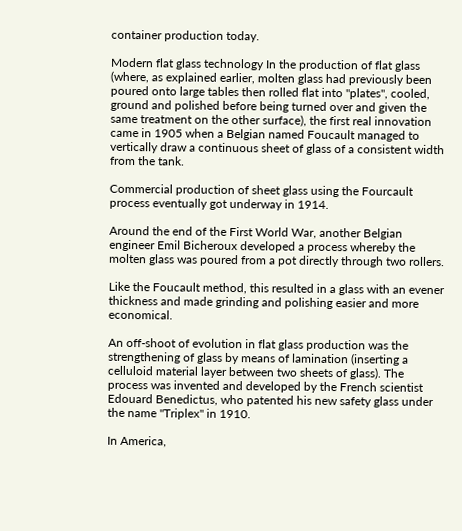container production today.

Modern flat glass technology In the production of flat glass (where, as explained earlier, molten glass had previously been poured onto large tables then rolled flat into "plates", cooled, ground and polished before being turned over and given the same treatment on the other surface), the first real innovation came in 1905 when a Belgian named Foucault managed to vertically draw a continuous sheet of glass of a consistent width from the tank.

Commercial production of sheet glass using the Fourcault process eventually got underway in 1914.

Around the end of the First World War, another Belgian engineer Emil Bicheroux developed a process whereby the molten glass was poured from a pot directly through two rollers.

Like the Foucault method, this resulted in a glass with an evener thickness and made grinding and polishing easier and more economical.

An off-shoot of evolution in flat glass production was the strengthening of glass by means of lamination (inserting a celluloid material layer between two sheets of glass). The process was invented and developed by the French scientist Edouard Benedictus, who patented his new safety glass under the name "Triplex" in 1910.

In America,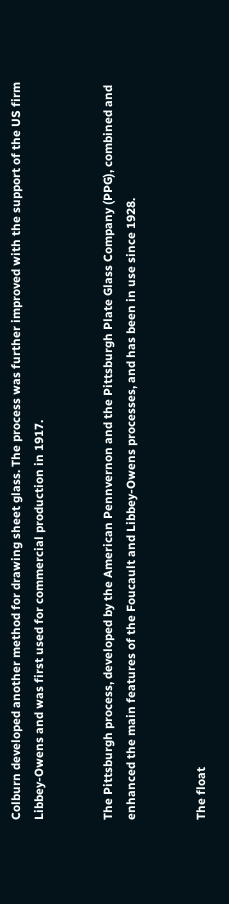Colburn developed another method for drawing sheet glass. The process was further improved with the support of the US firm Libbey-Owens and was first used for commercial production in 1917.


The Pittsburgh process, developed by the American Pennvernon and the Pittsburgh Plate Glass Company (PPG), combined and enhanced the main features of the Foucault and Libbey-Owens processes, and has been in use since 1928.


The float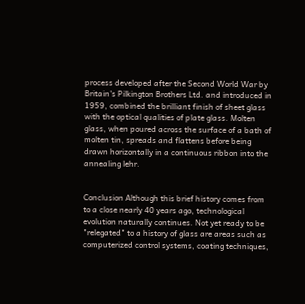process developed after the Second World War by Britain's Pilkington Brothers Ltd. and introduced in 1959, combined the brilliant finish of sheet glass with the optical qualities of plate glass. Molten glass, when poured across the surface of a bath of molten tin, spreads and flattens before being drawn horizontally in a continuous ribbon into the annealing lehr.


Conclusion Although this brief history comes from to a close nearly 40 years ago, technological evolution naturally continues. Not yet ready to be "relegated" to a history of glass are areas such as computerized control systems, coating techniques,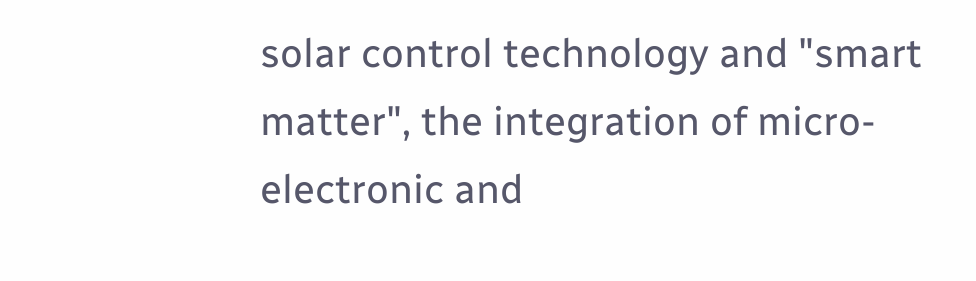solar control technology and "smart matter", the integration of micro-electronic and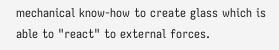mechanical know-how to create glass which is able to "react" to external forces.